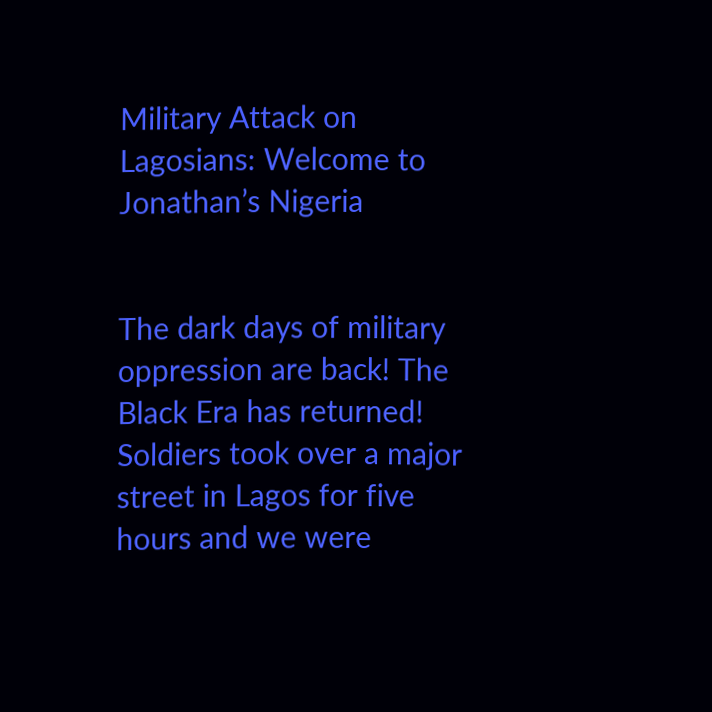Military Attack on Lagosians: Welcome to Jonathan’s Nigeria


The dark days of military oppression are back! The Black Era has returned! Soldiers took over a major street in Lagos for five hours and we were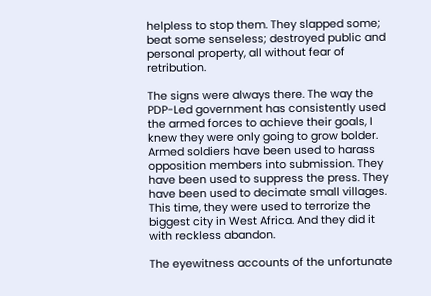helpless to stop them. They slapped some; beat some senseless; destroyed public and personal property, all without fear of retribution.

The signs were always there. The way the PDP-Led government has consistently used the armed forces to achieve their goals, I knew they were only going to grow bolder. Armed soldiers have been used to harass opposition members into submission. They have been used to suppress the press. They have been used to decimate small villages. This time, they were used to terrorize the biggest city in West Africa. And they did it with reckless abandon.

The eyewitness accounts of the unfortunate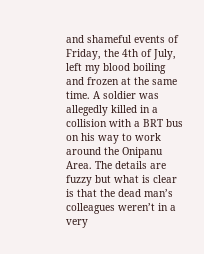and shameful events of Friday, the 4th of July, left my blood boiling and frozen at the same time. A soldier was allegedly killed in a collision with a BRT bus on his way to work around the Onipanu Area. The details are fuzzy but what is clear is that the dead man’s colleagues weren’t in a very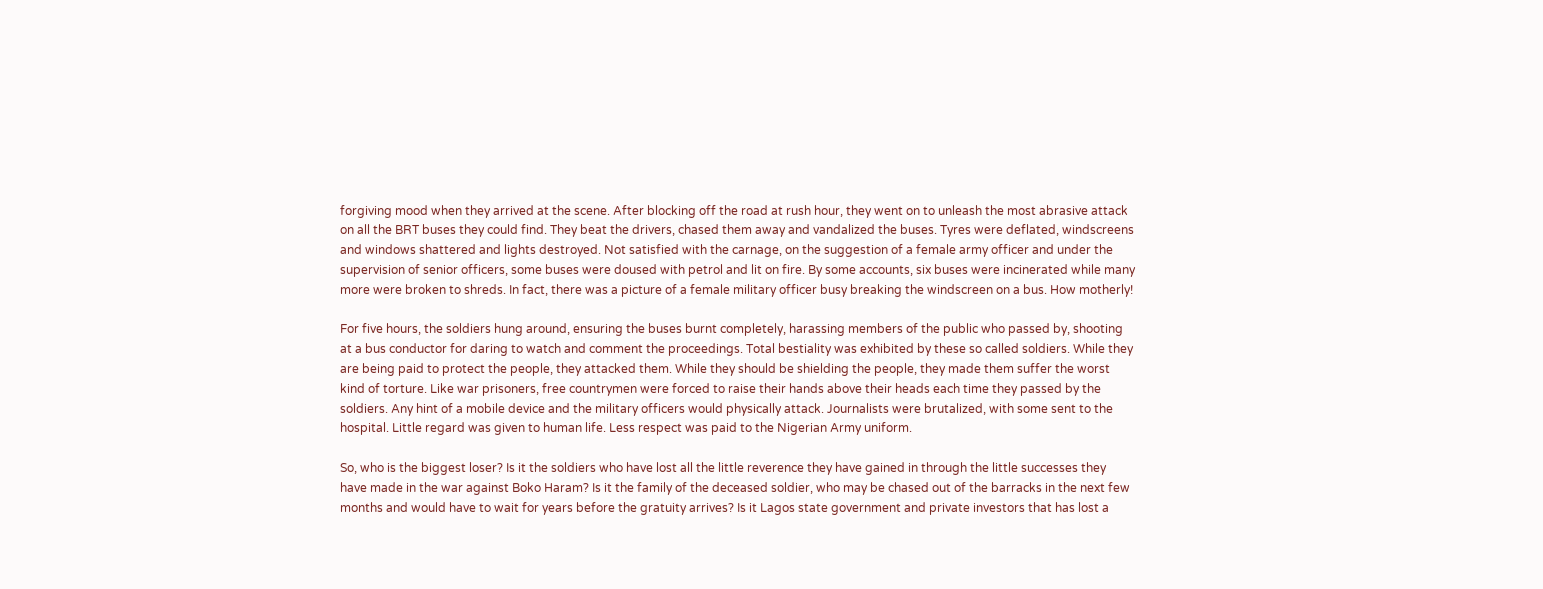forgiving mood when they arrived at the scene. After blocking off the road at rush hour, they went on to unleash the most abrasive attack on all the BRT buses they could find. They beat the drivers, chased them away and vandalized the buses. Tyres were deflated, windscreens and windows shattered and lights destroyed. Not satisfied with the carnage, on the suggestion of a female army officer and under the supervision of senior officers, some buses were doused with petrol and lit on fire. By some accounts, six buses were incinerated while many more were broken to shreds. In fact, there was a picture of a female military officer busy breaking the windscreen on a bus. How motherly!

For five hours, the soldiers hung around, ensuring the buses burnt completely, harassing members of the public who passed by, shooting at a bus conductor for daring to watch and comment the proceedings. Total bestiality was exhibited by these so called soldiers. While they are being paid to protect the people, they attacked them. While they should be shielding the people, they made them suffer the worst kind of torture. Like war prisoners, free countrymen were forced to raise their hands above their heads each time they passed by the soldiers. Any hint of a mobile device and the military officers would physically attack. Journalists were brutalized, with some sent to the hospital. Little regard was given to human life. Less respect was paid to the Nigerian Army uniform.

So, who is the biggest loser? Is it the soldiers who have lost all the little reverence they have gained in through the little successes they have made in the war against Boko Haram? Is it the family of the deceased soldier, who may be chased out of the barracks in the next few months and would have to wait for years before the gratuity arrives? Is it Lagos state government and private investors that has lost a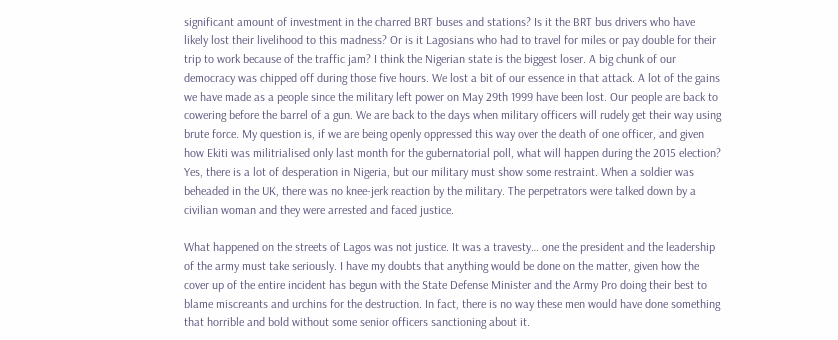significant amount of investment in the charred BRT buses and stations? Is it the BRT bus drivers who have likely lost their livelihood to this madness? Or is it Lagosians who had to travel for miles or pay double for their trip to work because of the traffic jam? I think the Nigerian state is the biggest loser. A big chunk of our democracy was chipped off during those five hours. We lost a bit of our essence in that attack. A lot of the gains we have made as a people since the military left power on May 29th 1999 have been lost. Our people are back to cowering before the barrel of a gun. We are back to the days when military officers will rudely get their way using brute force. My question is, if we are being openly oppressed this way over the death of one officer, and given how Ekiti was militrialised only last month for the gubernatorial poll, what will happen during the 2015 election? Yes, there is a lot of desperation in Nigeria, but our military must show some restraint. When a soldier was beheaded in the UK, there was no knee-jerk reaction by the military. The perpetrators were talked down by a civilian woman and they were arrested and faced justice.

What happened on the streets of Lagos was not justice. It was a travesty… one the president and the leadership of the army must take seriously. I have my doubts that anything would be done on the matter, given how the cover up of the entire incident has begun with the State Defense Minister and the Army Pro doing their best to blame miscreants and urchins for the destruction. In fact, there is no way these men would have done something that horrible and bold without some senior officers sanctioning about it.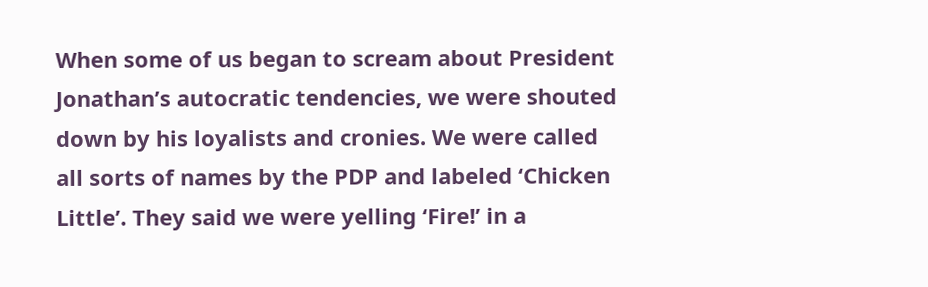When some of us began to scream about President Jonathan’s autocratic tendencies, we were shouted down by his loyalists and cronies. We were called all sorts of names by the PDP and labeled ‘Chicken Little’. They said we were yelling ‘Fire!’ in a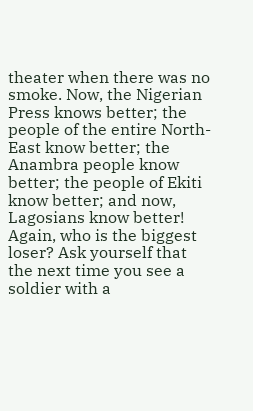theater when there was no smoke. Now, the Nigerian Press knows better; the people of the entire North-East know better; the Anambra people know better; the people of Ekiti know better; and now, Lagosians know better! Again, who is the biggest loser? Ask yourself that the next time you see a soldier with a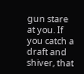gun stare at you. If you catch a draft and shiver, that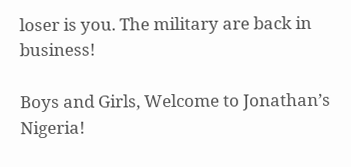loser is you. The military are back in business!

Boys and Girls, Welcome to Jonathan’s Nigeria!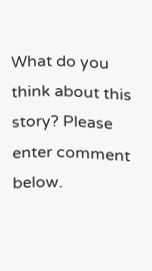What do you think about this story? Please enter comment below.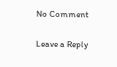No Comment

Leave a Reply